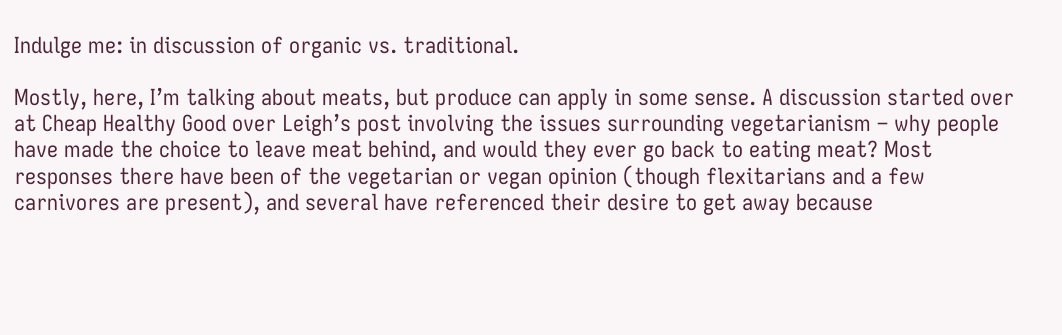Indulge me: in discussion of organic vs. traditional.

Mostly, here, I’m talking about meats, but produce can apply in some sense. A discussion started over at Cheap Healthy Good over Leigh’s post involving the issues surrounding vegetarianism – why people have made the choice to leave meat behind, and would they ever go back to eating meat? Most responses there have been of the vegetarian or vegan opinion (though flexitarians and a few carnivores are present), and several have referenced their desire to get away because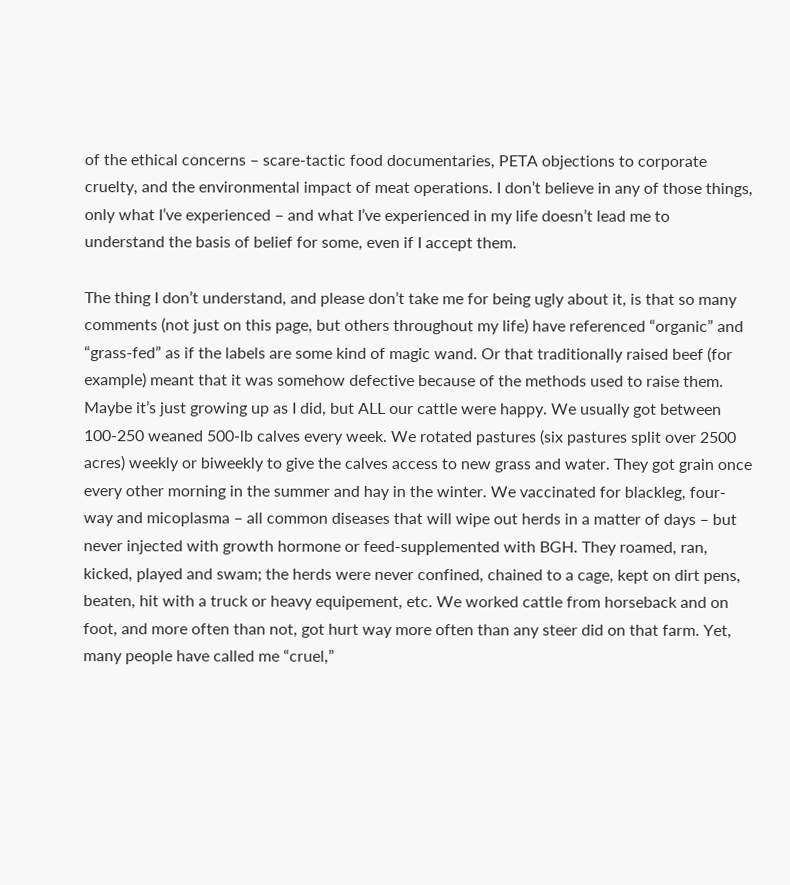of the ethical concerns – scare-tactic food documentaries, PETA objections to corporate cruelty, and the environmental impact of meat operations. I don’t believe in any of those things, only what I’ve experienced – and what I’ve experienced in my life doesn’t lead me to understand the basis of belief for some, even if I accept them.

The thing I don’t understand, and please don’t take me for being ugly about it, is that so many comments (not just on this page, but others throughout my life) have referenced “organic” and “grass-fed” as if the labels are some kind of magic wand. Or that traditionally raised beef (for example) meant that it was somehow defective because of the methods used to raise them. Maybe it’s just growing up as I did, but ALL our cattle were happy. We usually got between 100-250 weaned 500-lb calves every week. We rotated pastures (six pastures split over 2500 acres) weekly or biweekly to give the calves access to new grass and water. They got grain once every other morning in the summer and hay in the winter. We vaccinated for blackleg, four-way and micoplasma – all common diseases that will wipe out herds in a matter of days – but never injected with growth hormone or feed-supplemented with BGH. They roamed, ran, kicked, played and swam; the herds were never confined, chained to a cage, kept on dirt pens, beaten, hit with a truck or heavy equipement, etc. We worked cattle from horseback and on foot, and more often than not, got hurt way more often than any steer did on that farm. Yet, many people have called me “cruel,”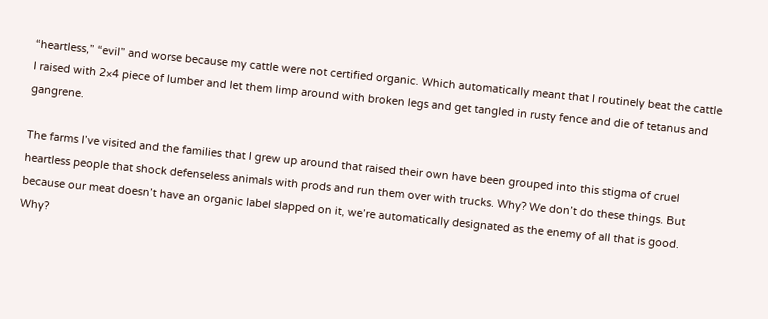“heartless,” “evil” and worse because my cattle were not certified organic. Which automatically meant that I routinely beat the cattle I raised with 2×4 piece of lumber and let them limp around with broken legs and get tangled in rusty fence and die of tetanus and gangrene.

The farms I’ve visited and the families that I grew up around that raised their own have been grouped into this stigma of cruel heartless people that shock defenseless animals with prods and run them over with trucks. Why? We don’t do these things. But because our meat doesn’t have an organic label slapped on it, we’re automatically designated as the enemy of all that is good. Why?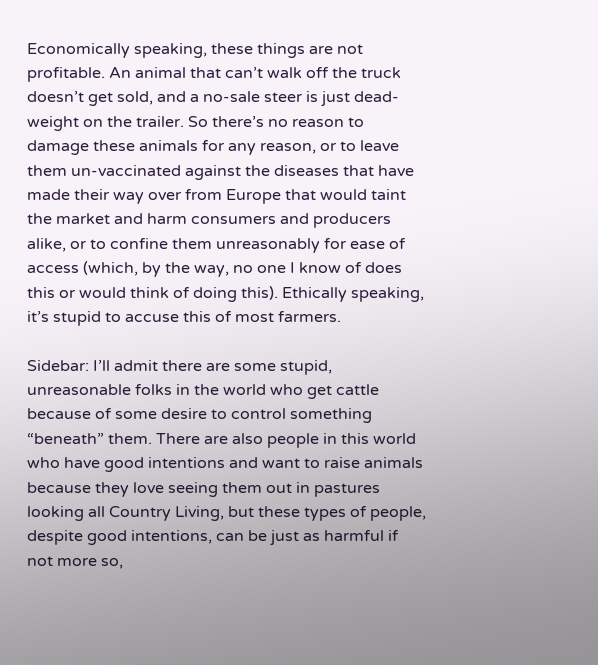Economically speaking, these things are not profitable. An animal that can’t walk off the truck doesn’t get sold, and a no-sale steer is just dead-weight on the trailer. So there’s no reason to damage these animals for any reason, or to leave them un-vaccinated against the diseases that have made their way over from Europe that would taint the market and harm consumers and producers alike, or to confine them unreasonably for ease of access (which, by the way, no one I know of does this or would think of doing this). Ethically speaking, it’s stupid to accuse this of most farmers.

Sidebar: I’ll admit there are some stupid, unreasonable folks in the world who get cattle because of some desire to control something “beneath” them. There are also people in this world who have good intentions and want to raise animals because they love seeing them out in pastures looking all Country Living, but these types of people, despite good intentions, can be just as harmful if not more so,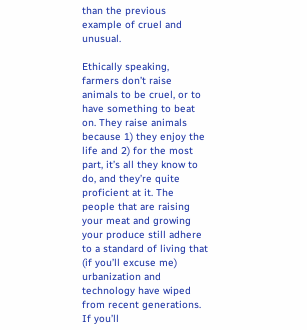than the previous example of cruel and unusual.

Ethically speaking, farmers don’t raise animals to be cruel, or to have something to beat on. They raise animals because 1) they enjoy the life and 2) for the most part, it’s all they know to do, and they’re quite proficient at it. The people that are raising your meat and growing your produce still adhere to a standard of living that (if you’ll excuse me) urbanization and technology have wiped from recent generations. If you’ll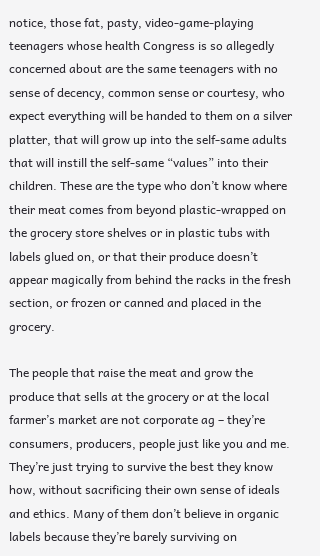notice, those fat, pasty, video-game-playing teenagers whose health Congress is so allegedly concerned about are the same teenagers with no sense of decency, common sense or courtesy, who expect everything will be handed to them on a silver platter, that will grow up into the self-same adults that will instill the self-same “values” into their children. These are the type who don’t know where their meat comes from beyond plastic-wrapped on the grocery store shelves or in plastic tubs with labels glued on, or that their produce doesn’t appear magically from behind the racks in the fresh section, or frozen or canned and placed in the grocery.

The people that raise the meat and grow the produce that sells at the grocery or at the local farmer’s market are not corporate ag – they’re consumers, producers, people just like you and me. They’re just trying to survive the best they know how, without sacrificing their own sense of ideals and ethics. Many of them don’t believe in organic labels because they’re barely surviving on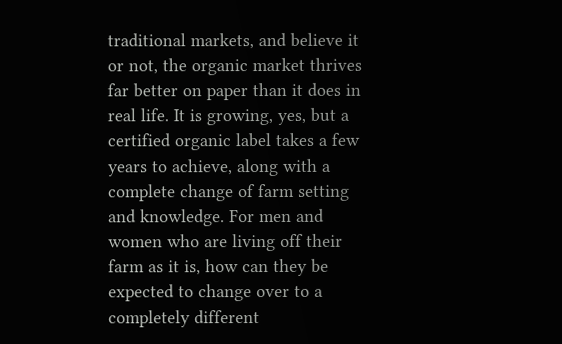traditional markets, and believe it or not, the organic market thrives far better on paper than it does in real life. It is growing, yes, but a certified organic label takes a few years to achieve, along with a complete change of farm setting and knowledge. For men and women who are living off their farm as it is, how can they be expected to change over to a completely different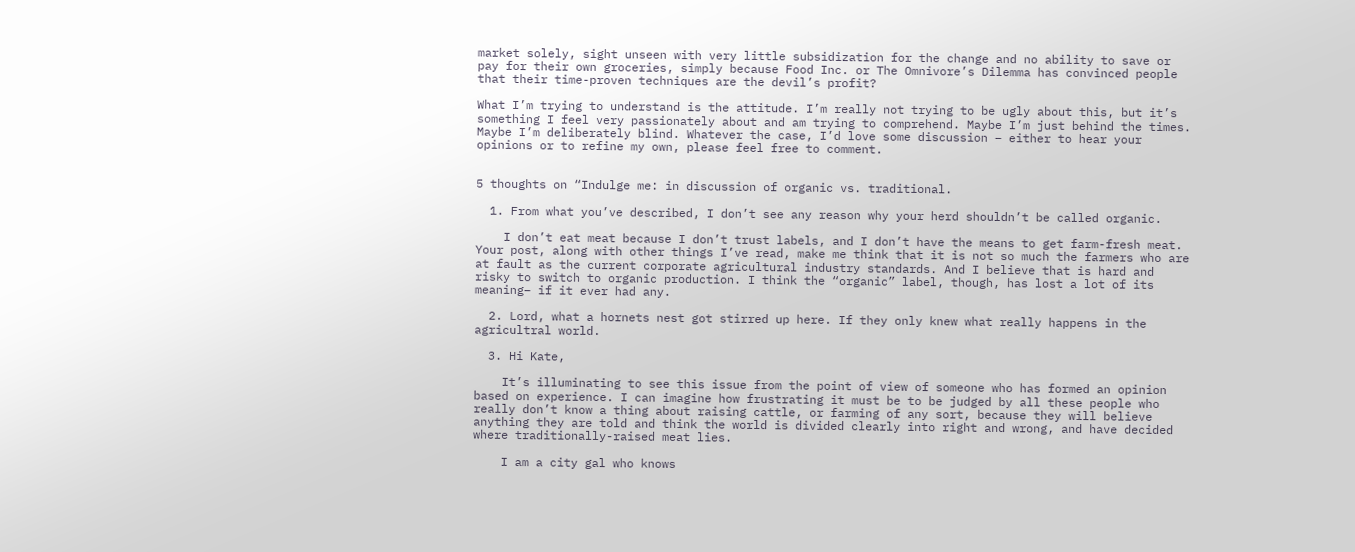market solely, sight unseen with very little subsidization for the change and no ability to save or pay for their own groceries, simply because Food Inc. or The Omnivore’s Dilemma has convinced people that their time-proven techniques are the devil’s profit?

What I’m trying to understand is the attitude. I’m really not trying to be ugly about this, but it’s something I feel very passionately about and am trying to comprehend. Maybe I’m just behind the times. Maybe I’m deliberately blind. Whatever the case, I’d love some discussion – either to hear your opinions or to refine my own, please feel free to comment.


5 thoughts on “Indulge me: in discussion of organic vs. traditional.

  1. From what you’ve described, I don’t see any reason why your herd shouldn’t be called organic.

    I don’t eat meat because I don’t trust labels, and I don’t have the means to get farm-fresh meat. Your post, along with other things I’ve read, make me think that it is not so much the farmers who are at fault as the current corporate agricultural industry standards. And I believe that is hard and risky to switch to organic production. I think the “organic” label, though, has lost a lot of its meaning– if it ever had any.

  2. Lord, what a hornets nest got stirred up here. If they only knew what really happens in the agricultral world.

  3. Hi Kate,

    It’s illuminating to see this issue from the point of view of someone who has formed an opinion based on experience. I can imagine how frustrating it must be to be judged by all these people who really don’t know a thing about raising cattle, or farming of any sort, because they will believe anything they are told and think the world is divided clearly into right and wrong, and have decided where traditionally-raised meat lies.

    I am a city gal who knows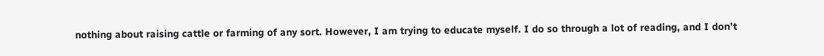nothing about raising cattle or farming of any sort. However, I am trying to educate myself. I do so through a lot of reading, and I don’t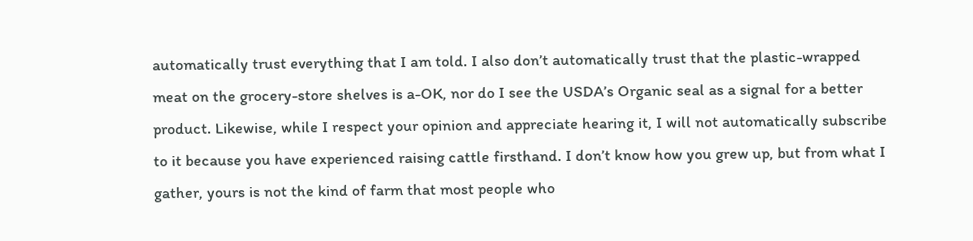automatically trust everything that I am told. I also don’t automatically trust that the plastic-wrapped meat on the grocery-store shelves is a-OK, nor do I see the USDA’s Organic seal as a signal for a better product. Likewise, while I respect your opinion and appreciate hearing it, I will not automatically subscribe to it because you have experienced raising cattle firsthand. I don’t know how you grew up, but from what I gather, yours is not the kind of farm that most people who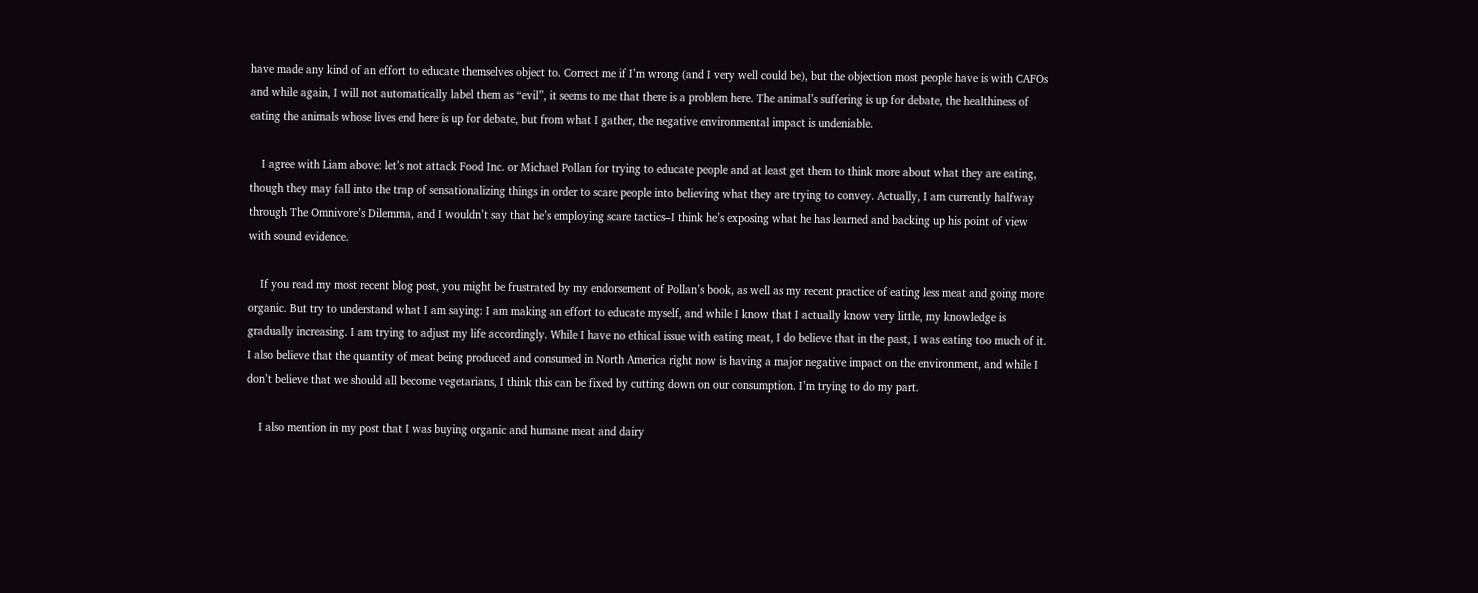have made any kind of an effort to educate themselves object to. Correct me if I’m wrong (and I very well could be), but the objection most people have is with CAFOs and while again, I will not automatically label them as “evil”, it seems to me that there is a problem here. The animal’s suffering is up for debate, the healthiness of eating the animals whose lives end here is up for debate, but from what I gather, the negative environmental impact is undeniable.

    I agree with Liam above: let’s not attack Food Inc. or Michael Pollan for trying to educate people and at least get them to think more about what they are eating, though they may fall into the trap of sensationalizing things in order to scare people into believing what they are trying to convey. Actually, I am currently halfway through The Omnivore’s Dilemma, and I wouldn’t say that he’s employing scare tactics–I think he’s exposing what he has learned and backing up his point of view with sound evidence.

    If you read my most recent blog post, you might be frustrated by my endorsement of Pollan’s book, as well as my recent practice of eating less meat and going more organic. But try to understand what I am saying: I am making an effort to educate myself, and while I know that I actually know very little, my knowledge is gradually increasing. I am trying to adjust my life accordingly. While I have no ethical issue with eating meat, I do believe that in the past, I was eating too much of it. I also believe that the quantity of meat being produced and consumed in North America right now is having a major negative impact on the environment, and while I don’t believe that we should all become vegetarians, I think this can be fixed by cutting down on our consumption. I’m trying to do my part.

    I also mention in my post that I was buying organic and humane meat and dairy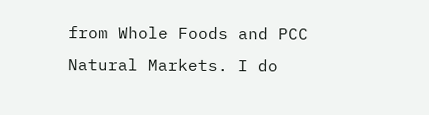from Whole Foods and PCC Natural Markets. I do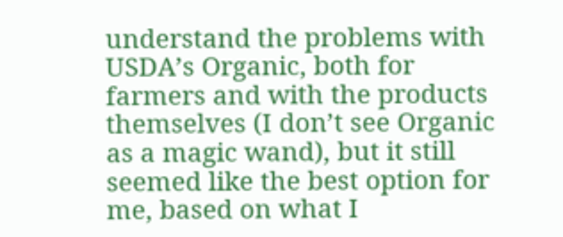understand the problems with USDA’s Organic, both for farmers and with the products themselves (I don’t see Organic as a magic wand), but it still seemed like the best option for me, based on what I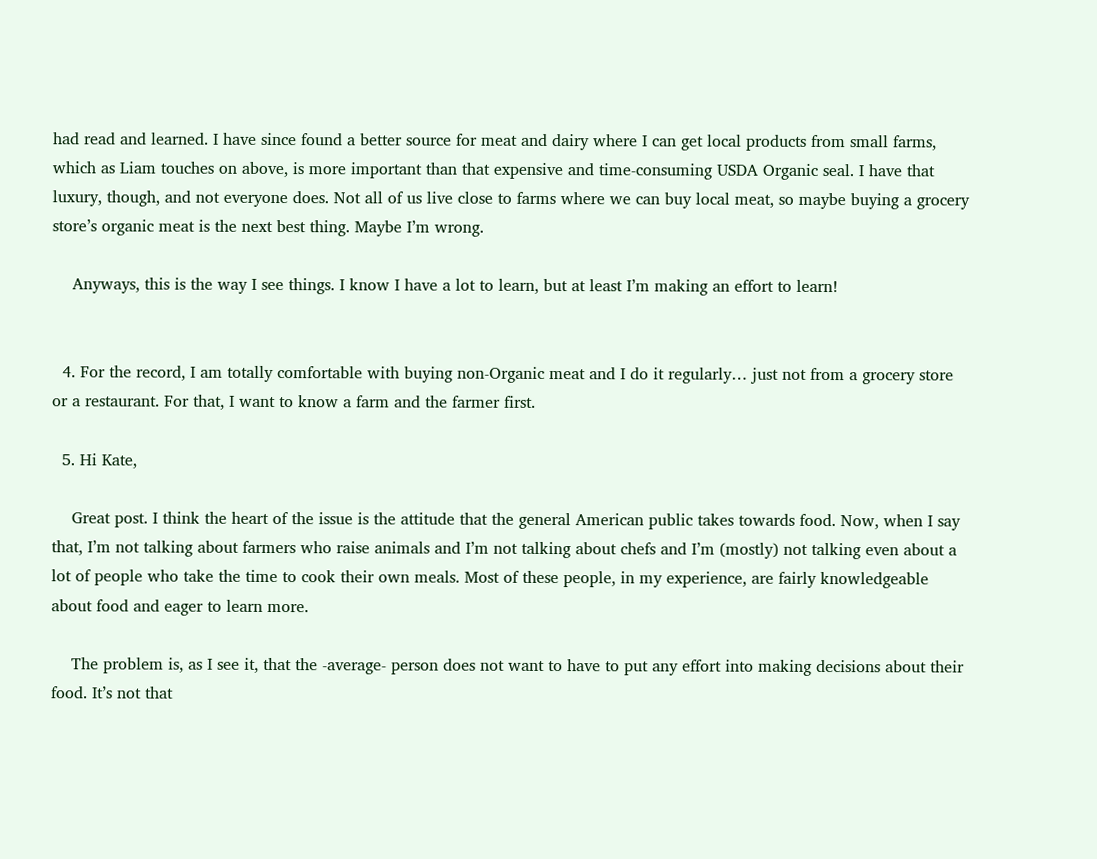had read and learned. I have since found a better source for meat and dairy where I can get local products from small farms, which as Liam touches on above, is more important than that expensive and time-consuming USDA Organic seal. I have that luxury, though, and not everyone does. Not all of us live close to farms where we can buy local meat, so maybe buying a grocery store’s organic meat is the next best thing. Maybe I’m wrong.

    Anyways, this is the way I see things. I know I have a lot to learn, but at least I’m making an effort to learn!


  4. For the record, I am totally comfortable with buying non-Organic meat and I do it regularly… just not from a grocery store or a restaurant. For that, I want to know a farm and the farmer first.

  5. Hi Kate,

    Great post. I think the heart of the issue is the attitude that the general American public takes towards food. Now, when I say that, I’m not talking about farmers who raise animals and I’m not talking about chefs and I’m (mostly) not talking even about a lot of people who take the time to cook their own meals. Most of these people, in my experience, are fairly knowledgeable about food and eager to learn more.

    The problem is, as I see it, that the -average- person does not want to have to put any effort into making decisions about their food. It’s not that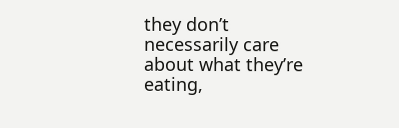they don’t necessarily care about what they’re eating,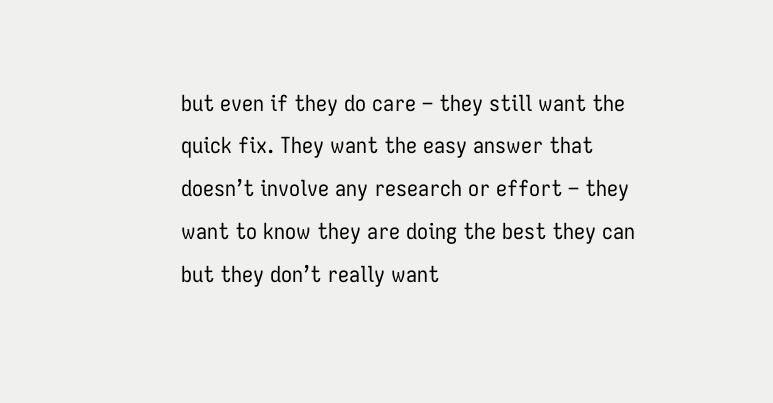but even if they do care – they still want the quick fix. They want the easy answer that doesn’t involve any research or effort – they want to know they are doing the best they can but they don’t really want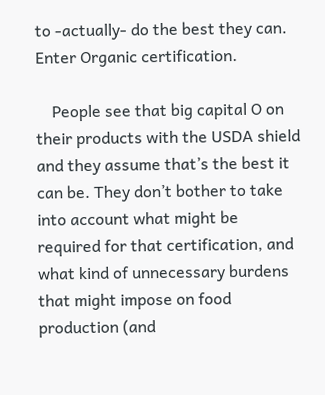to -actually- do the best they can. Enter Organic certification.

    People see that big capital O on their products with the USDA shield and they assume that’s the best it can be. They don’t bother to take into account what might be required for that certification, and what kind of unnecessary burdens that might impose on food production (and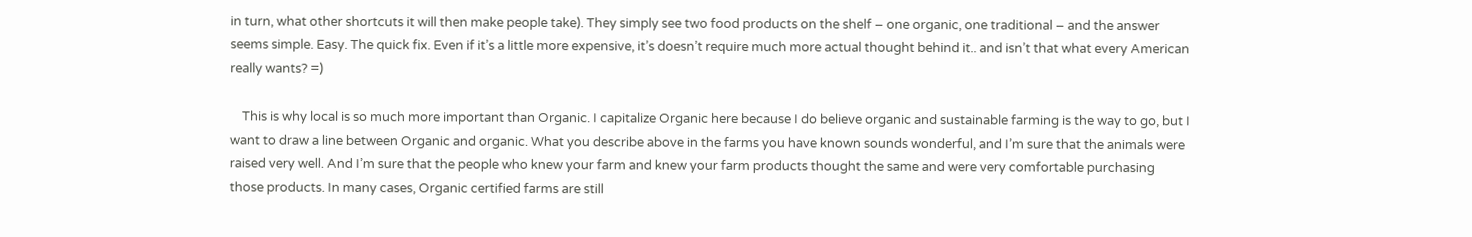in turn, what other shortcuts it will then make people take). They simply see two food products on the shelf – one organic, one traditional – and the answer seems simple. Easy. The quick fix. Even if it’s a little more expensive, it’s doesn’t require much more actual thought behind it.. and isn’t that what every American really wants? =)

    This is why local is so much more important than Organic. I capitalize Organic here because I do believe organic and sustainable farming is the way to go, but I want to draw a line between Organic and organic. What you describe above in the farms you have known sounds wonderful, and I’m sure that the animals were raised very well. And I’m sure that the people who knew your farm and knew your farm products thought the same and were very comfortable purchasing those products. In many cases, Organic certified farms are still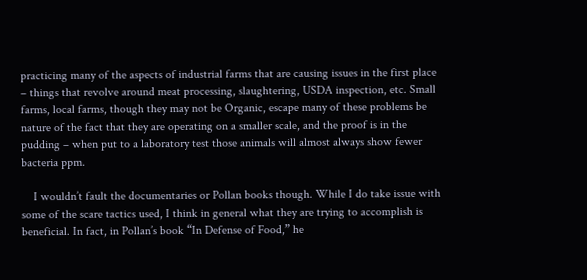practicing many of the aspects of industrial farms that are causing issues in the first place – things that revolve around meat processing, slaughtering, USDA inspection, etc. Small farms, local farms, though they may not be Organic, escape many of these problems be nature of the fact that they are operating on a smaller scale, and the proof is in the pudding – when put to a laboratory test those animals will almost always show fewer bacteria ppm.

    I wouldn’t fault the documentaries or Pollan books though. While I do take issue with some of the scare tactics used, I think in general what they are trying to accomplish is beneficial. In fact, in Pollan’s book “In Defense of Food,” he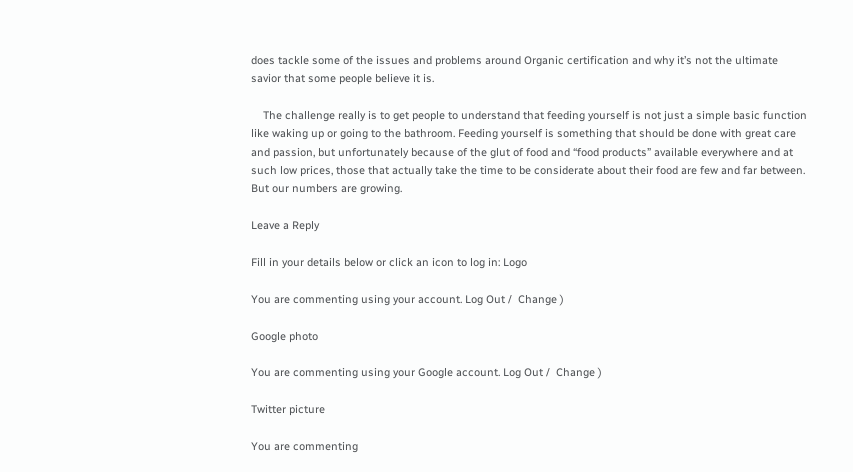does tackle some of the issues and problems around Organic certification and why it’s not the ultimate savior that some people believe it is.

    The challenge really is to get people to understand that feeding yourself is not just a simple basic function like waking up or going to the bathroom. Feeding yourself is something that should be done with great care and passion, but unfortunately because of the glut of food and “food products” available everywhere and at such low prices, those that actually take the time to be considerate about their food are few and far between. But our numbers are growing.

Leave a Reply

Fill in your details below or click an icon to log in: Logo

You are commenting using your account. Log Out /  Change )

Google photo

You are commenting using your Google account. Log Out /  Change )

Twitter picture

You are commenting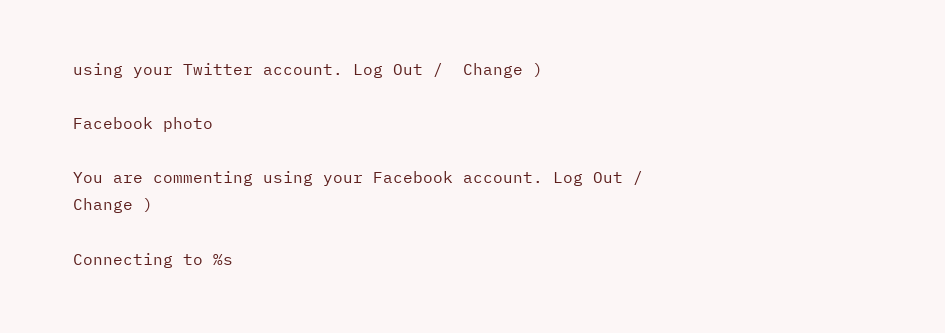using your Twitter account. Log Out /  Change )

Facebook photo

You are commenting using your Facebook account. Log Out /  Change )

Connecting to %s